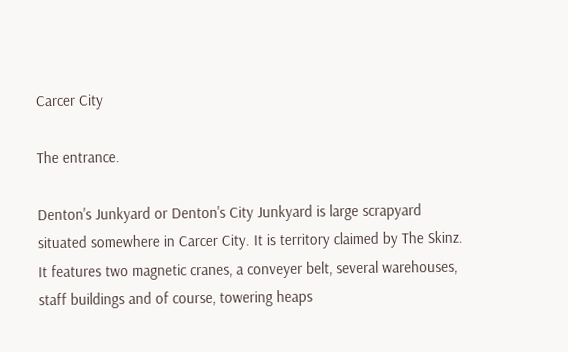Carcer City

The entrance.

Denton's Junkyard or Denton's City Junkyard is large scrapyard situated somewhere in Carcer City. It is territory claimed by The Skinz. It features two magnetic cranes, a conveyer belt, several warehouses, staff buildings and of course, towering heaps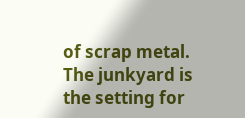of scrap metal. The junkyard is the setting for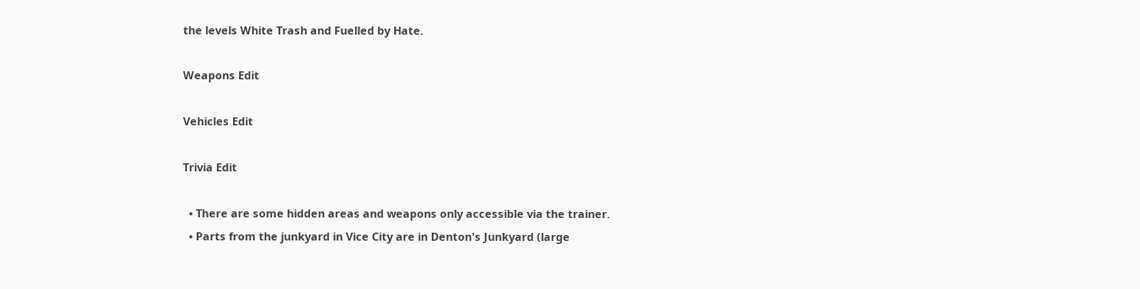the levels White Trash and Fuelled by Hate.

Weapons Edit

Vehicles Edit

Trivia Edit

  • There are some hidden areas and weapons only accessible via the trainer.
  • Parts from the junkyard in Vice City are in Denton's Junkyard (large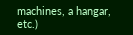machines, a hangar, etc.)